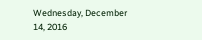Wednesday, December 14, 2016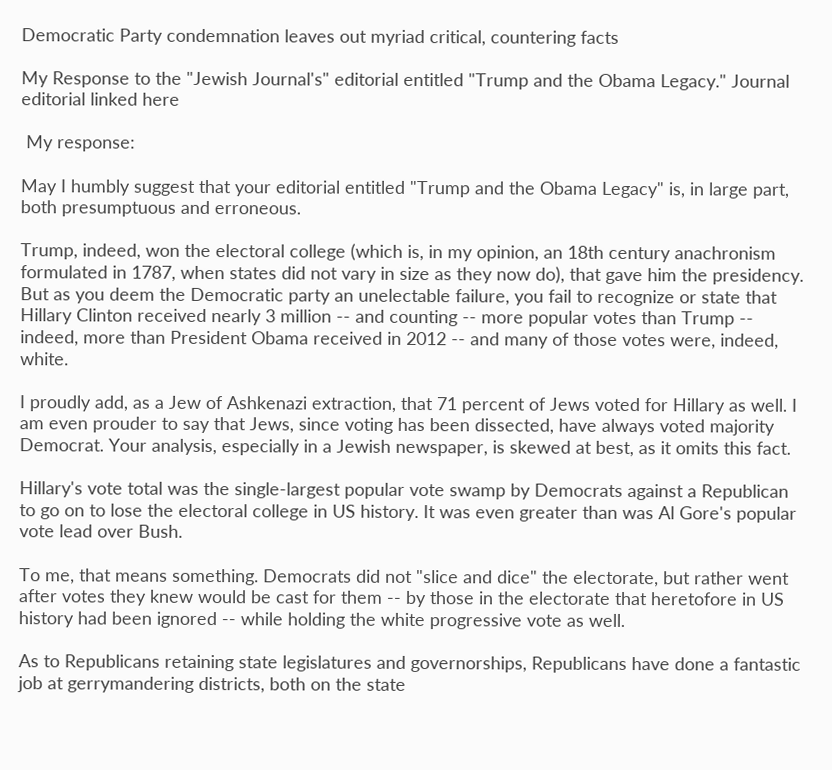Democratic Party condemnation leaves out myriad critical, countering facts

My Response to the "Jewish Journal's" editorial entitled "Trump and the Obama Legacy." Journal editorial linked here

 My response:

May I humbly suggest that your editorial entitled "Trump and the Obama Legacy" is, in large part, both presumptuous and erroneous.

Trump, indeed, won the electoral college (which is, in my opinion, an 18th century anachronism formulated in 1787, when states did not vary in size as they now do), that gave him the presidency. But as you deem the Democratic party an unelectable failure, you fail to recognize or state that Hillary Clinton received nearly 3 million -- and counting -- more popular votes than Trump -- indeed, more than President Obama received in 2012 -- and many of those votes were, indeed, white.

I proudly add, as a Jew of Ashkenazi extraction, that 71 percent of Jews voted for Hillary as well. I am even prouder to say that Jews, since voting has been dissected, have always voted majority Democrat. Your analysis, especially in a Jewish newspaper, is skewed at best, as it omits this fact.

Hillary's vote total was the single-largest popular vote swamp by Democrats against a Republican to go on to lose the electoral college in US history. It was even greater than was Al Gore's popular vote lead over Bush.

To me, that means something. Democrats did not "slice and dice" the electorate, but rather went after votes they knew would be cast for them -- by those in the electorate that heretofore in US history had been ignored -- while holding the white progressive vote as well.

As to Republicans retaining state legislatures and governorships, Republicans have done a fantastic job at gerrymandering districts, both on the state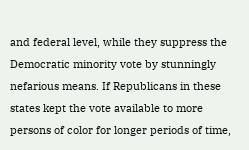and federal level, while they suppress the Democratic minority vote by stunningly nefarious means. If Republicans in these states kept the vote available to more persons of color for longer periods of time,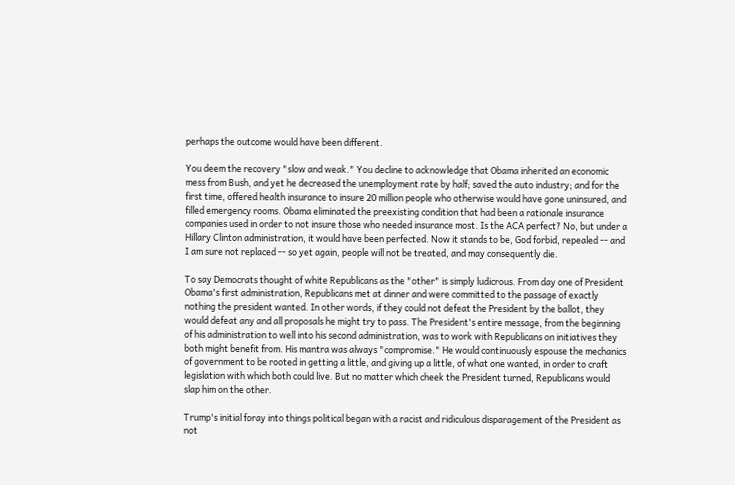perhaps the outcome would have been different.

You deem the recovery "slow and weak." You decline to acknowledge that Obama inherited an economic mess from Bush, and yet he decreased the unemployment rate by half; saved the auto industry; and for the first time, offered health insurance to insure 20 million people who otherwise would have gone uninsured, and filled emergency rooms. Obama eliminated the preexisting condition that had been a rationale insurance companies used in order to not insure those who needed insurance most. Is the ACA perfect? No, but under a Hillary Clinton administration, it would have been perfected. Now it stands to be, God forbid, repealed -- and I am sure not replaced -- so yet again, people will not be treated, and may consequently die.

To say Democrats thought of white Republicans as the "other" is simply ludicrous. From day one of President Obama's first administration, Republicans met at dinner and were committed to the passage of exactly nothing the president wanted. In other words, if they could not defeat the President by the ballot, they would defeat any and all proposals he might try to pass. The President's entire message, from the beginning of his administration to well into his second administration, was to work with Republicans on initiatives they both might benefit from. His mantra was always "compromise." He would continuously espouse the mechanics of government to be rooted in getting a little, and giving up a little, of what one wanted, in order to craft legislation with which both could live. But no matter which cheek the President turned, Republicans would slap him on the other.

Trump's initial foray into things political began with a racist and ridiculous disparagement of the President as not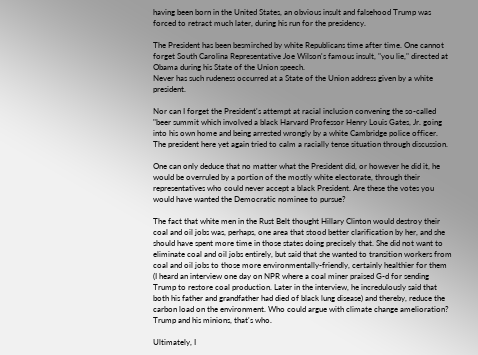having been born in the United States, an obvious insult and falsehood Trump was forced to retract much later, during his run for the presidency.

The President has been besmirched by white Republicans time after time. One cannot forget South Carolina Representative Joe Wilson's famous insult, "you lie," directed at Obama during his State of the Union speech.
Never has such rudeness occurred at a State of the Union address given by a white president.

Nor can I forget the President's attempt at racial inclusion convening the so-called "beer summit which involved a black Harvard Professor Henry Louis Gates, Jr. going into his own home and being arrested wrongly by a white Cambridge police officer. The president here yet again tried to calm a racially tense situation through discussion.

One can only deduce that no matter what the President did, or however he did it, he would be overruled by a portion of the mostly white electorate, through their representatives who could never accept a black President. Are these the votes you would have wanted the Democratic nominee to pursue?

The fact that white men in the Rust Belt thought Hillary Clinton would destroy their coal and oil jobs was, perhaps, one area that stood better clarification by her, and she should have spent more time in those states doing precisely that. She did not want to eliminate coal and oil jobs entirely, but said that she wanted to transition workers from coal and oil jobs to those more environmentally-friendly, certainly healthier for them (I heard an interview one day on NPR where a coal miner praised G-d for sending Trump to restore coal production. Later in the interview, he incredulously said that both his father and grandfather had died of black lung disease) and thereby, reduce the carbon load on the environment. Who could argue with climate change amelioration? Trump and his minions, that's who.

Ultimately, I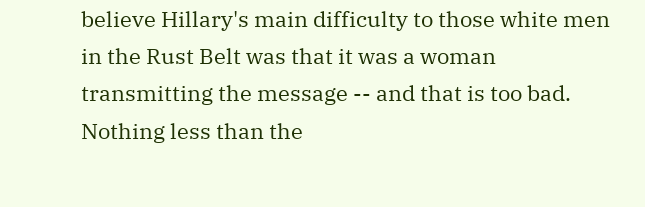believe Hillary's main difficulty to those white men in the Rust Belt was that it was a woman transmitting the message -- and that is too bad. Nothing less than the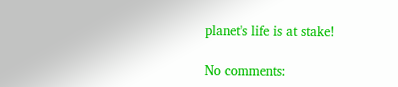planet's life is at stake!

No comments: